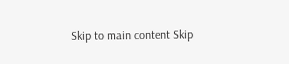Skip to main content Skip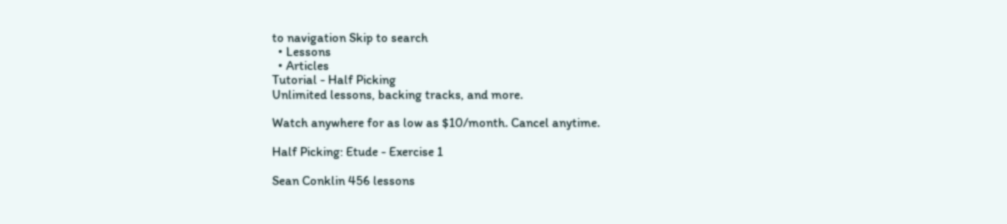to navigation Skip to search
  • Lessons
  • Articles
Tutorial - Half Picking
Unlimited lessons, backing tracks, and more.

Watch anywhere for as low as $10/month. Cancel anytime.

Half Picking: Etude - Exercise 1

Sean Conklin 456 lessons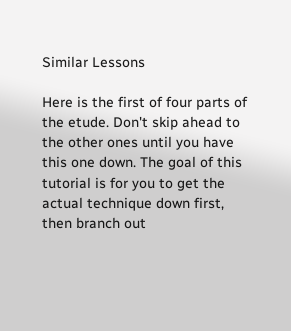Similar Lessons

Here is the first of four parts of the etude. Don't skip ahead to the other ones until you have this one down. The goal of this tutorial is for you to get the actual technique down first, then branch out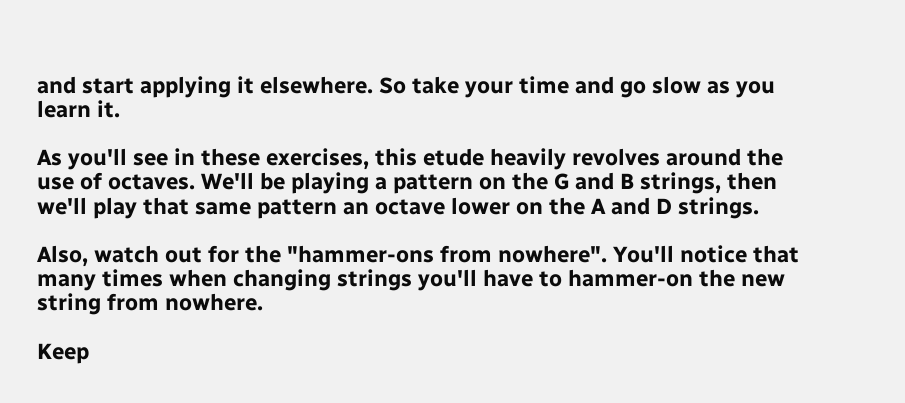and start applying it elsewhere. So take your time and go slow as you learn it.

As you'll see in these exercises, this etude heavily revolves around the use of octaves. We'll be playing a pattern on the G and B strings, then we'll play that same pattern an octave lower on the A and D strings.

Also, watch out for the "hammer-ons from nowhere". You'll notice that many times when changing strings you'll have to hammer-on the new string from nowhere.

Keep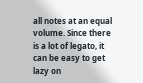all notes at an equal volume. Since there is a lot of legato, it can be easy to get lazy on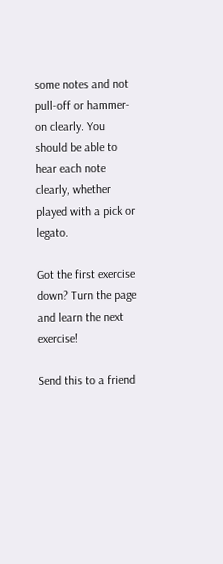some notes and not pull-off or hammer-on clearly. You should be able to hear each note clearly, whether played with a pick or legato.

Got the first exercise down? Turn the page and learn the next exercise!

Send this to a friend